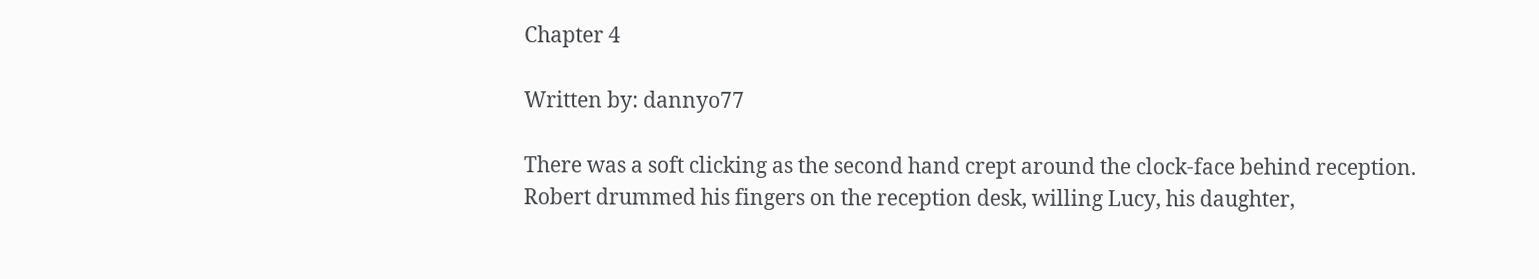Chapter 4

Written by: dannyo77

There was a soft clicking as the second hand crept around the clock-face behind reception. Robert drummed his fingers on the reception desk, willing Lucy, his daughter,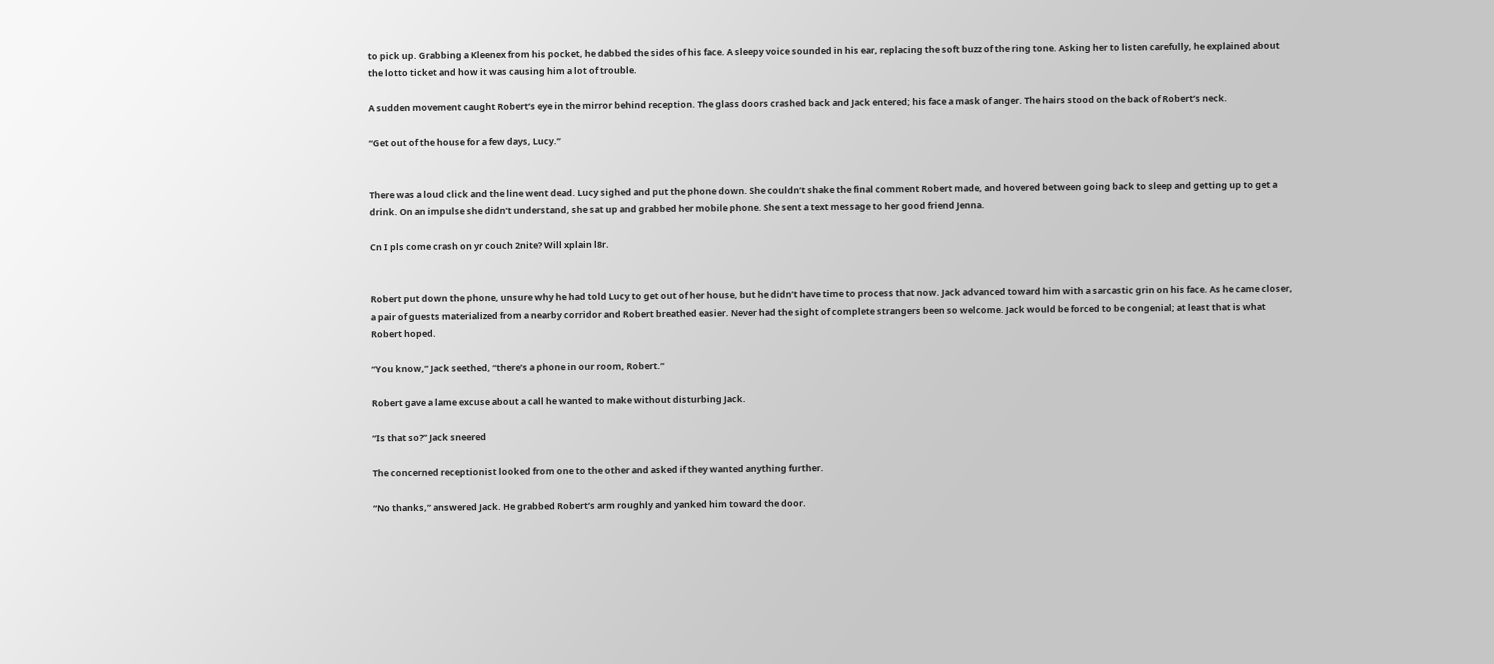to pick up. Grabbing a Kleenex from his pocket, he dabbed the sides of his face. A sleepy voice sounded in his ear, replacing the soft buzz of the ring tone. Asking her to listen carefully, he explained about the lotto ticket and how it was causing him a lot of trouble.

A sudden movement caught Robert’s eye in the mirror behind reception. The glass doors crashed back and Jack entered; his face a mask of anger. The hairs stood on the back of Robert’s neck.

“Get out of the house for a few days, Lucy.”


There was a loud click and the line went dead. Lucy sighed and put the phone down. She couldn’t shake the final comment Robert made, and hovered between going back to sleep and getting up to get a drink. On an impulse she didn’t understand, she sat up and grabbed her mobile phone. She sent a text message to her good friend Jenna.

Cn I pls come crash on yr couch 2nite? Will xplain l8r.


Robert put down the phone, unsure why he had told Lucy to get out of her house, but he didn’t have time to process that now. Jack advanced toward him with a sarcastic grin on his face. As he came closer, a pair of guests materialized from a nearby corridor and Robert breathed easier. Never had the sight of complete strangers been so welcome. Jack would be forced to be congenial; at least that is what Robert hoped.

“You know,” Jack seethed, “there’s a phone in our room, Robert.”

Robert gave a lame excuse about a call he wanted to make without disturbing Jack.

“Is that so?” Jack sneered

The concerned receptionist looked from one to the other and asked if they wanted anything further.

“No thanks,” answered Jack. He grabbed Robert’s arm roughly and yanked him toward the door.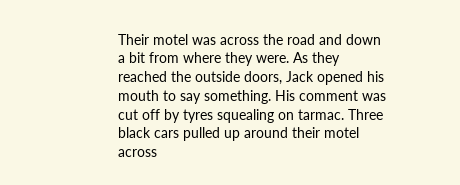Their motel was across the road and down a bit from where they were. As they reached the outside doors, Jack opened his mouth to say something. His comment was cut off by tyres squealing on tarmac. Three black cars pulled up around their motel across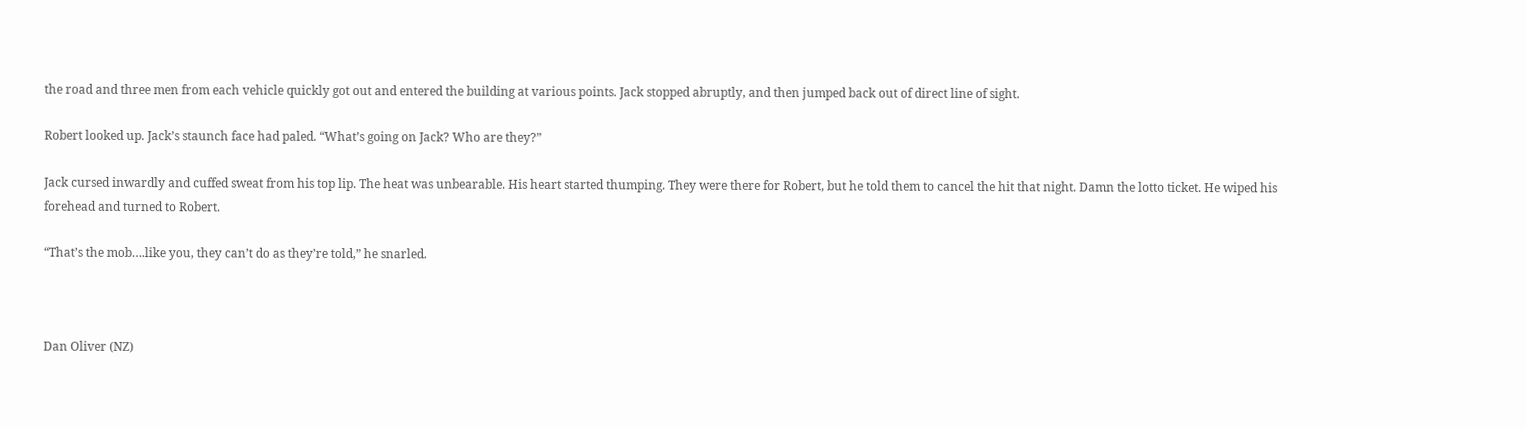the road and three men from each vehicle quickly got out and entered the building at various points. Jack stopped abruptly, and then jumped back out of direct line of sight.

Robert looked up. Jack’s staunch face had paled. “What’s going on Jack? Who are they?”

Jack cursed inwardly and cuffed sweat from his top lip. The heat was unbearable. His heart started thumping. They were there for Robert, but he told them to cancel the hit that night. Damn the lotto ticket. He wiped his forehead and turned to Robert.

“That’s the mob….like you, they can’t do as they’re told,” he snarled.



Dan Oliver (NZ)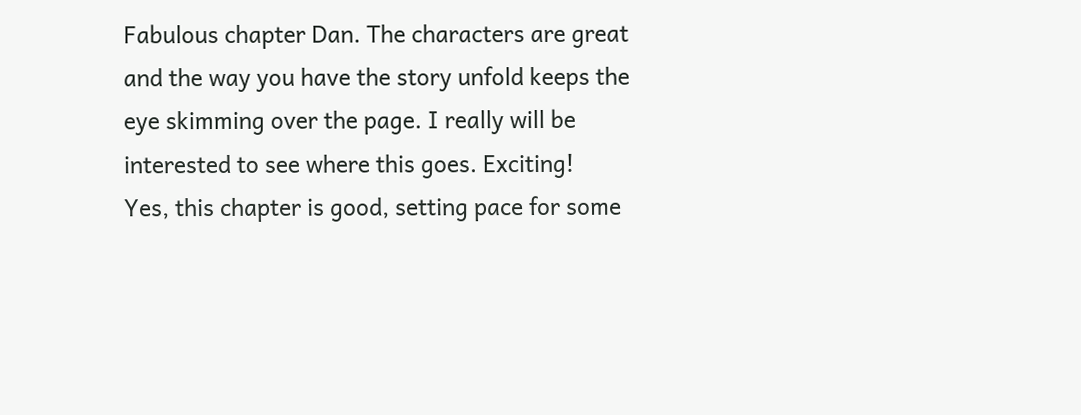Fabulous chapter Dan. The characters are great and the way you have the story unfold keeps the eye skimming over the page. I really will be interested to see where this goes. Exciting!
Yes, this chapter is good, setting pace for some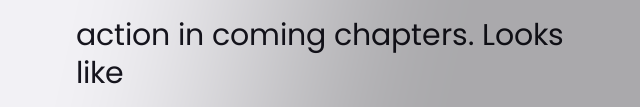action in coming chapters. Looks like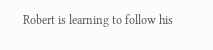Robert is learning to follow his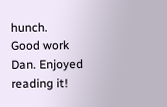hunch.
Good work Dan. Enjoyed reading it!